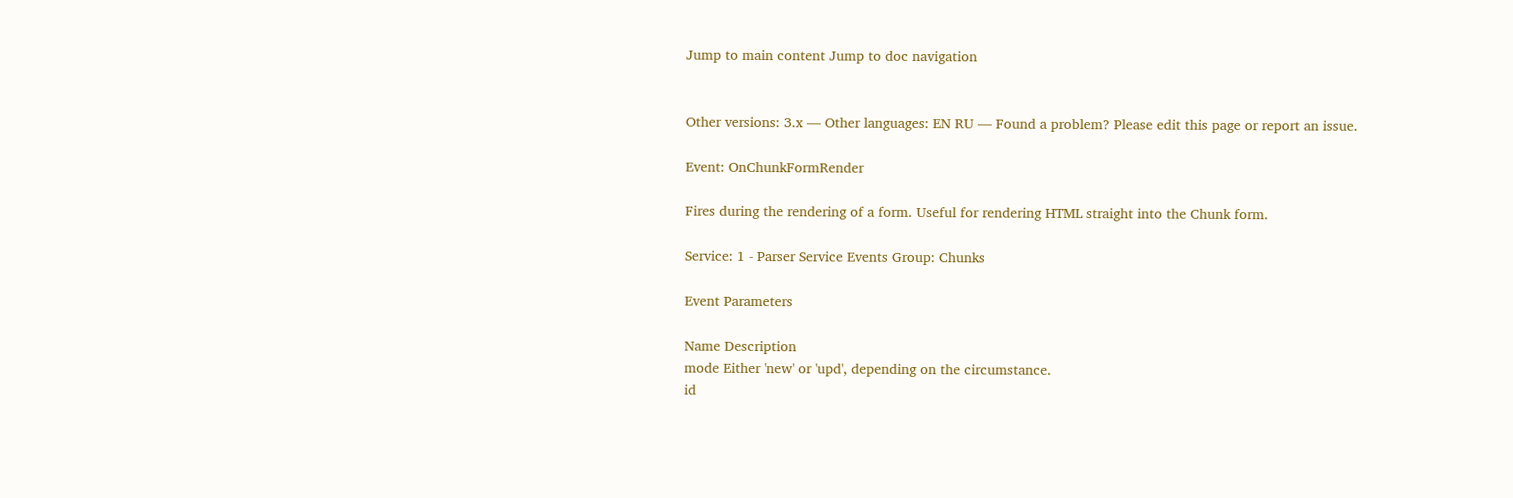Jump to main content Jump to doc navigation


Other versions: 3.x — Other languages: EN RU — Found a problem? Please edit this page or report an issue.

Event: OnChunkFormRender

Fires during the rendering of a form. Useful for rendering HTML straight into the Chunk form.

Service: 1 - Parser Service Events Group: Chunks

Event Parameters

Name Description
mode Either 'new' or 'upd', depending on the circumstance.
id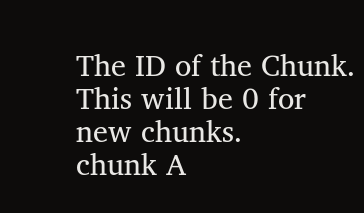The ID of the Chunk. This will be 0 for new chunks.
chunk A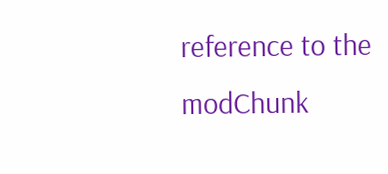reference to the modChunk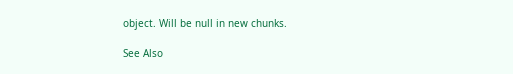object. Will be null in new chunks.

See Also